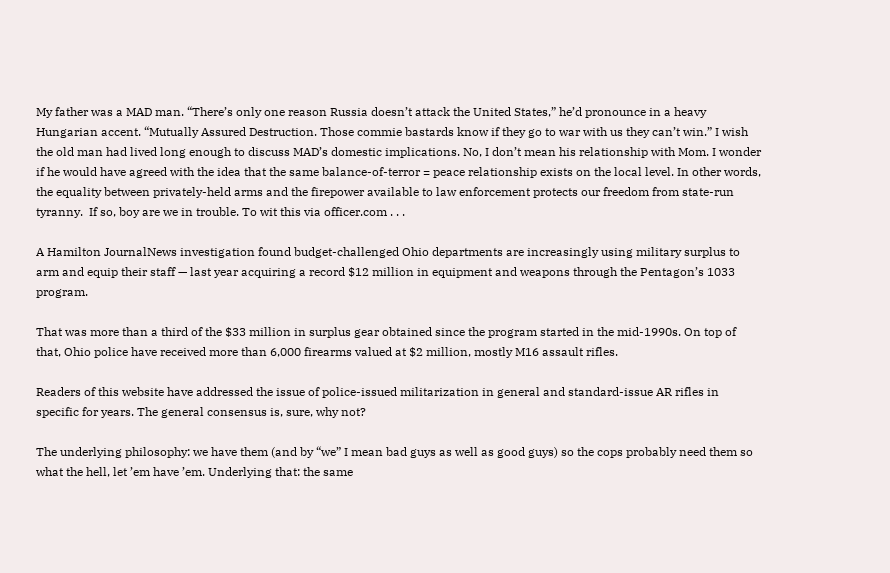My father was a MAD man. “There’s only one reason Russia doesn’t attack the United States,” he’d pronounce in a heavy Hungarian accent. “Mutually Assured Destruction. Those commie bastards know if they go to war with us they can’t win.” I wish the old man had lived long enough to discuss MAD’s domestic implications. No, I don’t mean his relationship with Mom. I wonder if he would have agreed with the idea that the same balance-of-terror = peace relationship exists on the local level. In other words, the equality between privately-held arms and the firepower available to law enforcement protects our freedom from state-run tyranny.  If so, boy are we in trouble. To wit this via officer.com . . .

A Hamilton JournalNews investigation found budget-challenged Ohio departments are increasingly using military surplus to arm and equip their staff — last year acquiring a record $12 million in equipment and weapons through the Pentagon’s 1033 program.

That was more than a third of the $33 million in surplus gear obtained since the program started in the mid-1990s. On top of that, Ohio police have received more than 6,000 firearms valued at $2 million, mostly M16 assault rifles.

Readers of this website have addressed the issue of police-issued militarization in general and standard-issue AR rifles in specific for years. The general consensus is, sure, why not?

The underlying philosophy: we have them (and by “we” I mean bad guys as well as good guys) so the cops probably need them so what the hell, let ’em have ’em. Underlying that: the same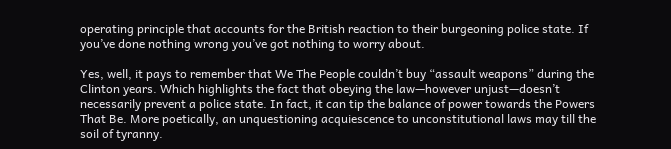operating principle that accounts for the British reaction to their burgeoning police state. If you’ve done nothing wrong you’ve got nothing to worry about.

Yes, well, it pays to remember that We The People couldn’t buy “assault weapons” during the Clinton years. Which highlights the fact that obeying the law—however unjust—doesn’t necessarily prevent a police state. In fact, it can tip the balance of power towards the Powers That Be. More poetically, an unquestioning acquiescence to unconstitutional laws may till the soil of tyranny.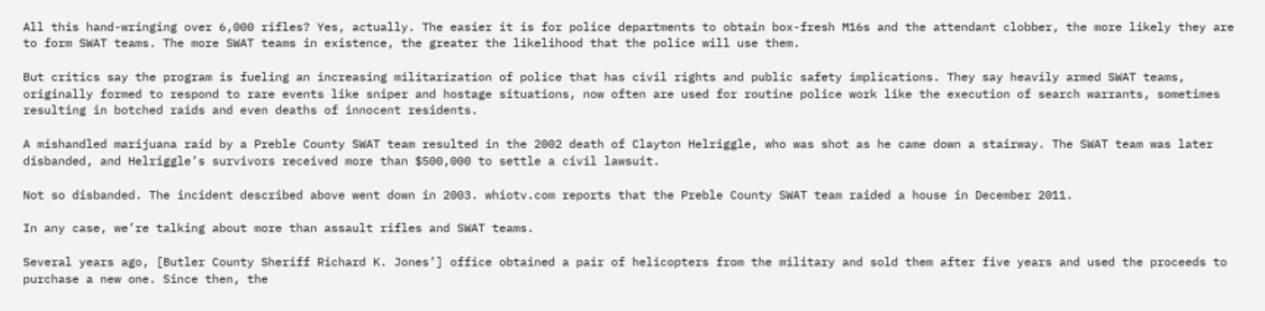All this hand-wringing over 6,000 rifles? Yes, actually. The easier it is for police departments to obtain box-fresh M16s and the attendant clobber, the more likely they are  to form SWAT teams. The more SWAT teams in existence, the greater the likelihood that the police will use them.

But critics say the program is fueling an increasing militarization of police that has civil rights and public safety implications. They say heavily armed SWAT teams, originally formed to respond to rare events like sniper and hostage situations, now often are used for routine police work like the execution of search warrants, sometimes resulting in botched raids and even deaths of innocent residents.

A mishandled marijuana raid by a Preble County SWAT team resulted in the 2002 death of Clayton Helriggle, who was shot as he came down a stairway. The SWAT team was later disbanded, and Helriggle’s survivors received more than $500,000 to settle a civil lawsuit.

Not so disbanded. The incident described above went down in 2003. whiotv.com reports that the Preble County SWAT team raided a house in December 2011.

In any case, we’re talking about more than assault rifles and SWAT teams.

Several years ago, [Butler County Sheriff Richard K. Jones’] office obtained a pair of helicopters from the military and sold them after five years and used the proceeds to purchase a new one. Since then, the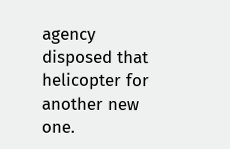agency disposed that helicopter for another new one.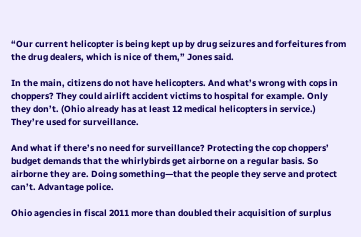“Our current helicopter is being kept up by drug seizures and forfeitures from the drug dealers, which is nice of them,” Jones said.

In the main, citizens do not have helicopters. And what’s wrong with cops in choppers? They could airlift accident victims to hospital for example. Only they don’t. (Ohio already has at least 12 medical helicopters in service.) They’re used for surveillance.

And what if there’s no need for surveillance? Protecting the cop choppers’ budget demands that the whirlybirds get airborne on a regular basis. So airborne they are. Doing something—that the people they serve and protect can’t. Advantage police.

Ohio agencies in fiscal 2011 more than doubled their acquisition of surplus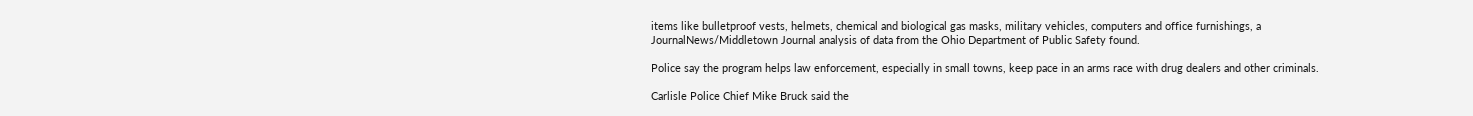items like bulletproof vests, helmets, chemical and biological gas masks, military vehicles, computers and office furnishings, a JournalNews/Middletown Journal analysis of data from the Ohio Department of Public Safety found.

Police say the program helps law enforcement, especially in small towns, keep pace in an arms race with drug dealers and other criminals.

Carlisle Police Chief Mike Bruck said the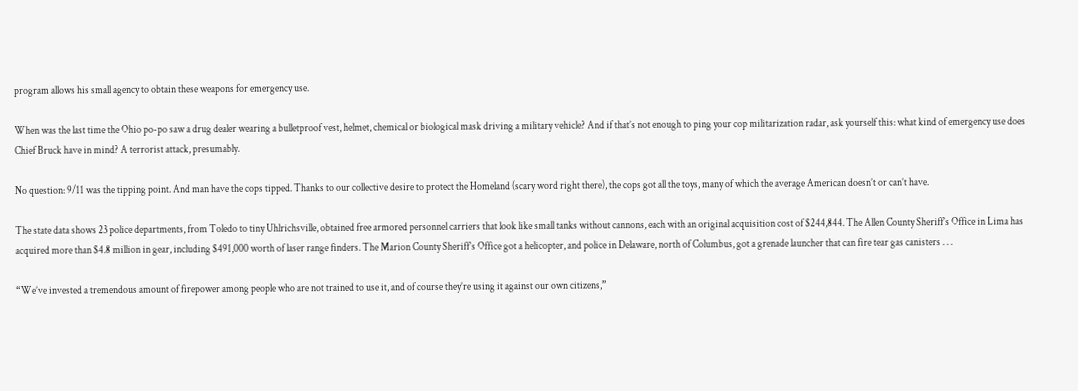program allows his small agency to obtain these weapons for emergency use.

When was the last time the Ohio po-po saw a drug dealer wearing a bulletproof vest, helmet, chemical or biological mask driving a military vehicle? And if that’s not enough to ping your cop militarization radar, ask yourself this: what kind of emergency use does Chief Bruck have in mind? A terrorist attack, presumably.

No question: 9/11 was the tipping point. And man have the cops tipped. Thanks to our collective desire to protect the Homeland (scary word right there), the cops got all the toys, many of which the average American doesn’t or can’t have.

The state data shows 23 police departments, from Toledo to tiny Uhlrichsville, obtained free armored personnel carriers that look like small tanks without cannons, each with an original acquisition cost of $244,844. The Allen County Sheriff’s Office in Lima has acquired more than $4.8 million in gear, including $491,000 worth of laser range finders. The Marion County Sheriff’s Office got a helicopter, and police in Delaware, north of Columbus, got a grenade launcher that can fire tear gas canisters . . .

“We’ve invested a tremendous amount of firepower among people who are not trained to use it, and of course they’re using it against our own citizens,”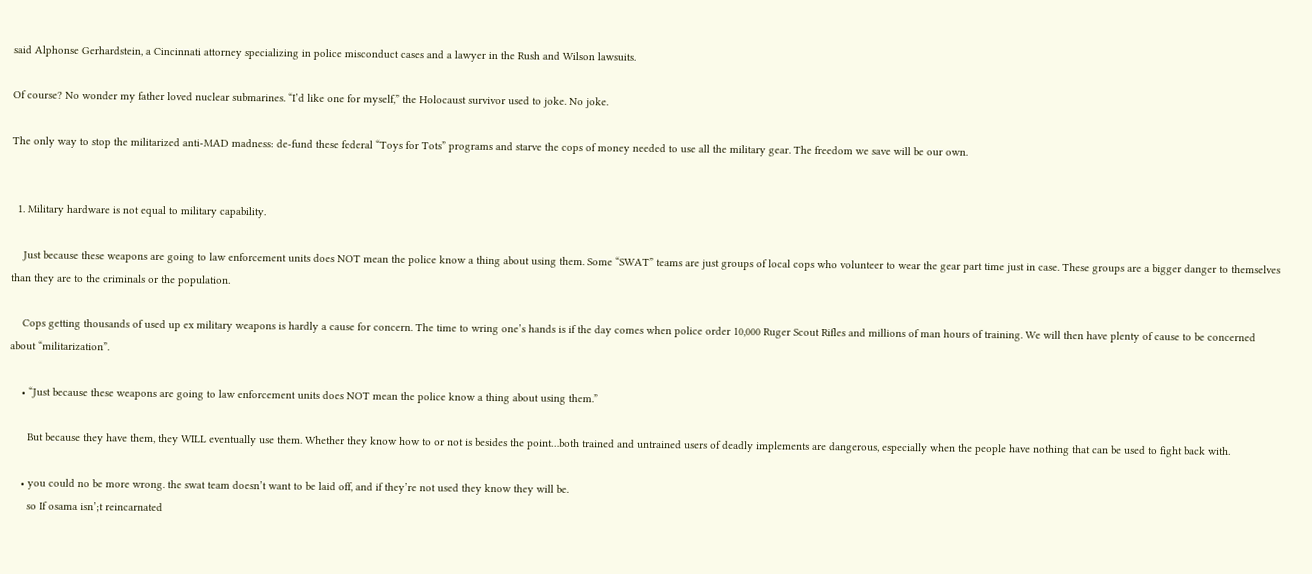said Alphonse Gerhardstein, a Cincinnati attorney specializing in police misconduct cases and a lawyer in the Rush and Wilson lawsuits.

Of course? No wonder my father loved nuclear submarines. “I’d like one for myself,” the Holocaust survivor used to joke. No joke.

The only way to stop the militarized anti-MAD madness: de-fund these federal “Toys for Tots” programs and starve the cops of money needed to use all the military gear. The freedom we save will be our own.


  1. Military hardware is not equal to military capability.

    Just because these weapons are going to law enforcement units does NOT mean the police know a thing about using them. Some “SWAT” teams are just groups of local cops who volunteer to wear the gear part time just in case. These groups are a bigger danger to themselves than they are to the criminals or the population.

    Cops getting thousands of used up ex military weapons is hardly a cause for concern. The time to wring one’s hands is if the day comes when police order 10,000 Ruger Scout Rifles and millions of man hours of training. We will then have plenty of cause to be concerned about “militarization”.

    • “Just because these weapons are going to law enforcement units does NOT mean the police know a thing about using them.”

      But because they have them, they WILL eventually use them. Whether they know how to or not is besides the point…both trained and untrained users of deadly implements are dangerous, especially when the people have nothing that can be used to fight back with.

    • you could no be more wrong. the swat team doesn’t want to be laid off, and if they’re not used they know they will be.
      so If osama isn’;t reincarnated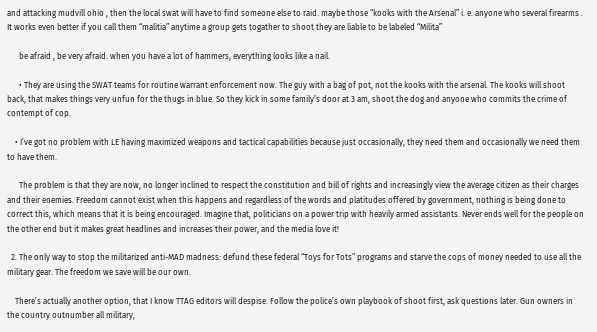and attacking mudvill ohio , then the local swat will have to find someone else to raid. maybe those “kooks with the Arsenal” i. e. anyone who several firearms . It works even better if you call them “malitia” anytime a group gets togather to shoot they are liable to be labeled “Milita”

      be afraid , be very afraid. when you have a lot of hammers, everything looks like a nail.

      • They are using the SWAT teams for routine warrant enforcement now. The guy with a bag of pot, not the kooks with the arsenal. The kooks will shoot back, that makes things very unfun for the thugs in blue. So they kick in some family’s door at 3 am, shoot the dog and anyone who commits the crime of contempt of cop.

    • I’ve got no problem with LE having maximized weapons and tactical capabilities because just occasionally, they need them and occasionally we need them to have them.

      The problem is that they are now, no longer inclined to respect the constitution and bill of rights and increasingly view the average citizen as their charges and their enemies. Freedom cannot exist when this happens and regardless of the words and platitudes offered by government, nothing is being done to correct this, which means that it is being encouraged. Imagine that, politicians on a power trip with heavily armed assistants. Never ends well for the people on the other end but it makes great headlines and increases their power, and the media love it!

  2. The only way to stop the militarized anti-MAD madness: defund these federal “Toys for Tots” programs and starve the cops of money needed to use all the military gear. The freedom we save will be our own.

    There’s actually another option, that I know TTAG editors will despise. Follow the police’s own playbook of shoot first, ask questions later. Gun owners in the country outnumber all military,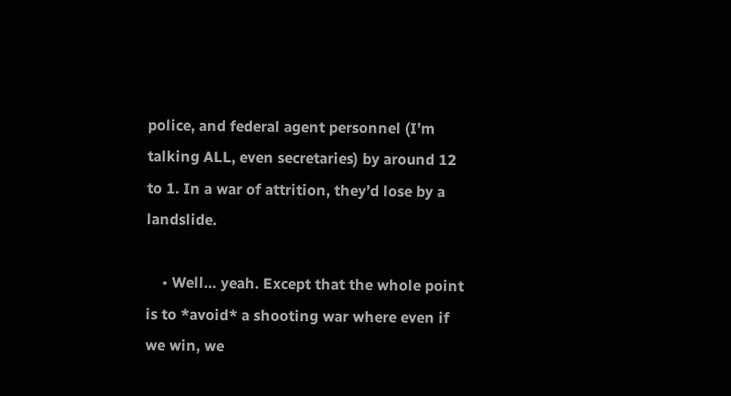police, and federal agent personnel (I’m talking ALL, even secretaries) by around 12 to 1. In a war of attrition, they’d lose by a landslide.

    • Well… yeah. Except that the whole point is to *avoid* a shooting war where even if we win, we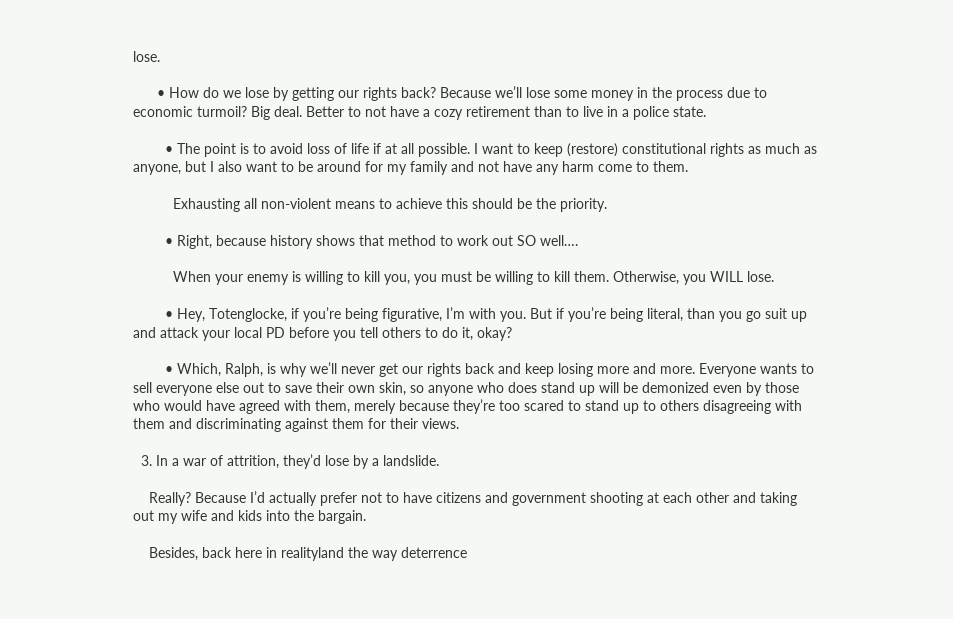lose.

      • How do we lose by getting our rights back? Because we’ll lose some money in the process due to economic turmoil? Big deal. Better to not have a cozy retirement than to live in a police state.

        • The point is to avoid loss of life if at all possible. I want to keep (restore) constitutional rights as much as anyone, but I also want to be around for my family and not have any harm come to them.

          Exhausting all non-violent means to achieve this should be the priority.

        • Right, because history shows that method to work out SO well….

          When your enemy is willing to kill you, you must be willing to kill them. Otherwise, you WILL lose.

        • Hey, Totenglocke, if you’re being figurative, I’m with you. But if you’re being literal, than you go suit up and attack your local PD before you tell others to do it, okay?

        • Which, Ralph, is why we’ll never get our rights back and keep losing more and more. Everyone wants to sell everyone else out to save their own skin, so anyone who does stand up will be demonized even by those who would have agreed with them, merely because they’re too scared to stand up to others disagreeing with them and discriminating against them for their views.

  3. In a war of attrition, they’d lose by a landslide.

    Really? Because I’d actually prefer not to have citizens and government shooting at each other and taking out my wife and kids into the bargain.

    Besides, back here in realityland the way deterrence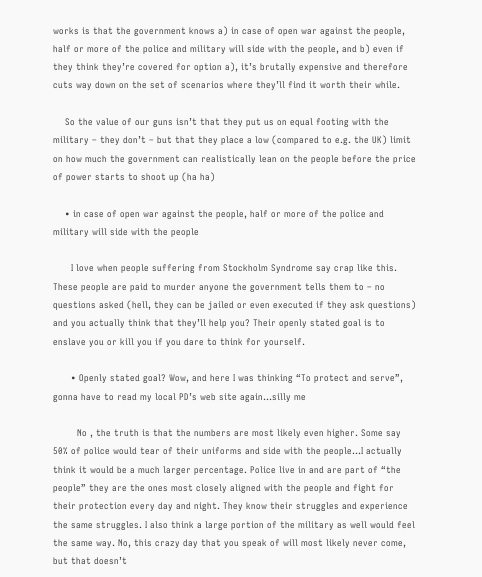works is that the government knows a) in case of open war against the people, half or more of the police and military will side with the people, and b) even if they think they’re covered for option a), it’s brutally expensive and therefore cuts way down on the set of scenarios where they’ll find it worth their while.

    So the value of our guns isn’t that they put us on equal footing with the military – they don’t – but that they place a low (compared to e.g. the UK) limit on how much the government can realistically lean on the people before the price of power starts to shoot up (ha ha)

    • in case of open war against the people, half or more of the police and military will side with the people

      I love when people suffering from Stockholm Syndrome say crap like this. These people are paid to murder anyone the government tells them to – no questions asked (hell, they can be jailed or even executed if they ask questions) and you actually think that they’ll help you? Their openly stated goal is to enslave you or kill you if you dare to think for yourself.

      • Openly stated goal? Wow, and here I was thinking “To protect and serve”, gonna have to read my local PD’s web site again…silly me

        No , the truth is that the numbers are most likely even higher. Some say 50% of police would tear of their uniforms and side with the people…I actually think it would be a much larger percentage. Police live in and are part of “the people” they are the ones most closely aligned with the people and fight for their protection every day and night. They know their struggles and experience the same struggles. I also think a large portion of the military as well would feel the same way. No, this crazy day that you speak of will most likely never come, but that doesn’t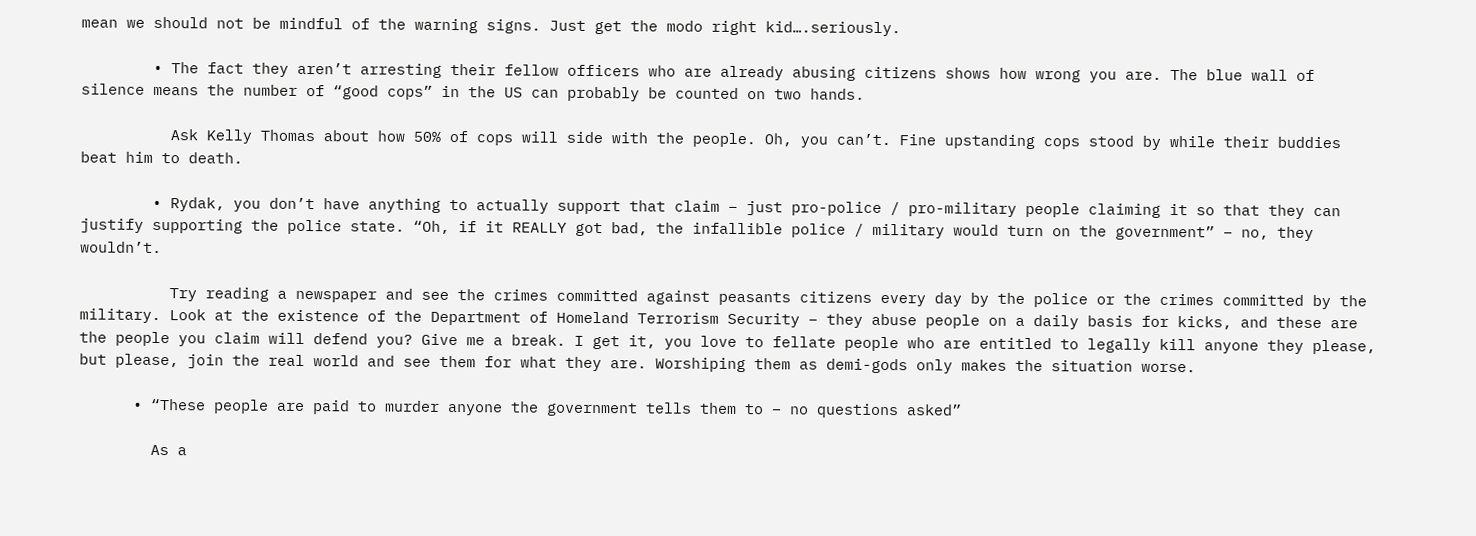mean we should not be mindful of the warning signs. Just get the modo right kid….seriously.

        • The fact they aren’t arresting their fellow officers who are already abusing citizens shows how wrong you are. The blue wall of silence means the number of “good cops” in the US can probably be counted on two hands.

          Ask Kelly Thomas about how 50% of cops will side with the people. Oh, you can’t. Fine upstanding cops stood by while their buddies beat him to death.

        • Rydak, you don’t have anything to actually support that claim – just pro-police / pro-military people claiming it so that they can justify supporting the police state. “Oh, if it REALLY got bad, the infallible police / military would turn on the government” – no, they wouldn’t.

          Try reading a newspaper and see the crimes committed against peasants citizens every day by the police or the crimes committed by the military. Look at the existence of the Department of Homeland Terrorism Security – they abuse people on a daily basis for kicks, and these are the people you claim will defend you? Give me a break. I get it, you love to fellate people who are entitled to legally kill anyone they please, but please, join the real world and see them for what they are. Worshiping them as demi-gods only makes the situation worse.

      • “These people are paid to murder anyone the government tells them to – no questions asked”

        As a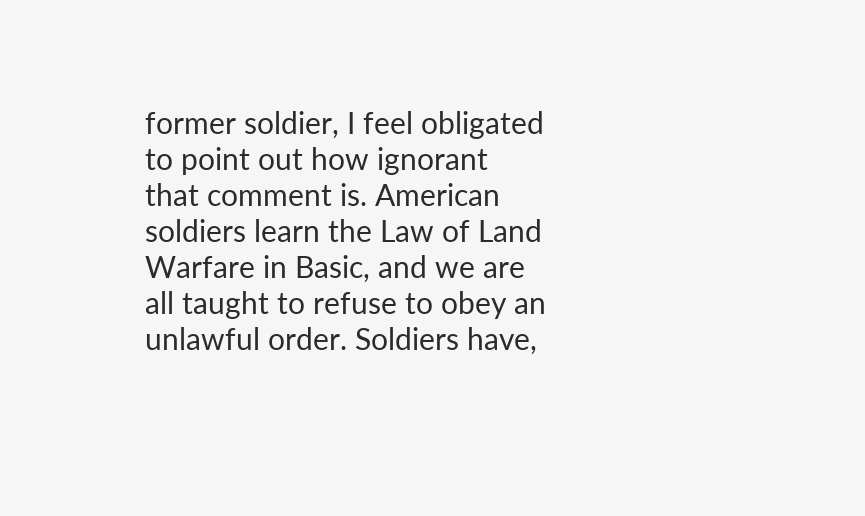former soldier, I feel obligated to point out how ignorant that comment is. American soldiers learn the Law of Land Warfare in Basic, and we are all taught to refuse to obey an unlawful order. Soldiers have,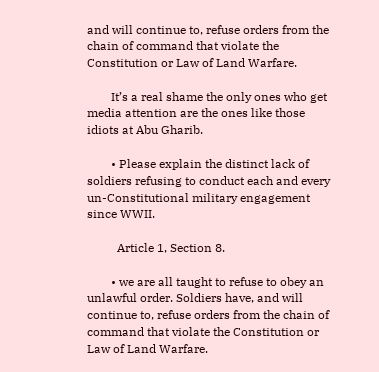and will continue to, refuse orders from the chain of command that violate the Constitution or Law of Land Warfare.

        It’s a real shame the only ones who get media attention are the ones like those idiots at Abu Gharib.

        • Please explain the distinct lack of soldiers refusing to conduct each and every un-Constitutional military engagement since WWII.

          Article 1, Section 8.

        • we are all taught to refuse to obey an unlawful order. Soldiers have, and will continue to, refuse orders from the chain of command that violate the Constitution or Law of Land Warfare.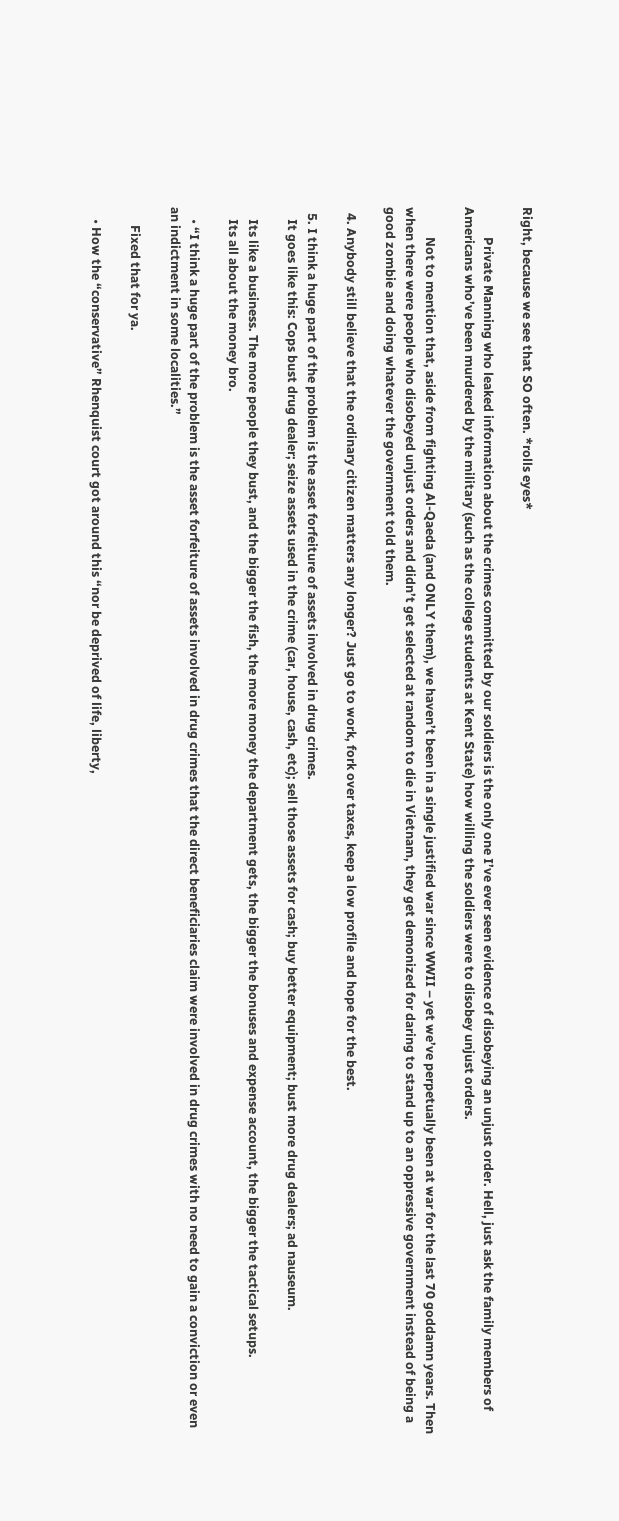Right, because we see that SO often. *rolls eyes*

          Private Manning who leaked information about the crimes committed by our soldiers is the only one I’ve ever seen evidence of disobeying an unjust order. Hell, just ask the family members of Americans who’ve been murdered by the military (such as the college students at Kent State) how willing the soldiers were to disobey unjust orders.

          Not to mention that, aside from fighting Al-Qaeda (and ONLY them), we haven’t been in a single justified war since WWII – yet we’ve perpetually been at war for the last 70 goddamn years. Then when there were people who disobeyed unjust orders and didn’t get selected at random to die in Vietnam, they get demonized for daring to stand up to an oppressive government instead of being a good zombie and doing whatever the government told them.

  4. Anybody still believe that the ordinary citizen matters any longer? Just go to work, fork over taxes, keep a low profile and hope for the best.

  5. I think a huge part of the problem is the asset forfeiture of assets involved in drug crimes.
    It goes like this: Cops bust drug dealer; seize assets used in the crime (car, house, cash, etc); sell those assets for cash; buy better equipment; bust more drug dealers; ad nauseum.

    Its like a business. The more people they bust, and the bigger the fish, the more money the department gets, the bigger the bonuses and expense account, the bigger the tactical setups.
    Its all about the money bro.

    • “I think a huge part of the problem is the asset forfeiture of assets involved in drug crimes that the direct beneficiaries claim were involved in drug crimes with no need to gain a conviction or even an indictment in some localities.”

      Fixed that for ya.

    • How the “conservative” Rhenquist court got around this “nor be deprived of life, liberty,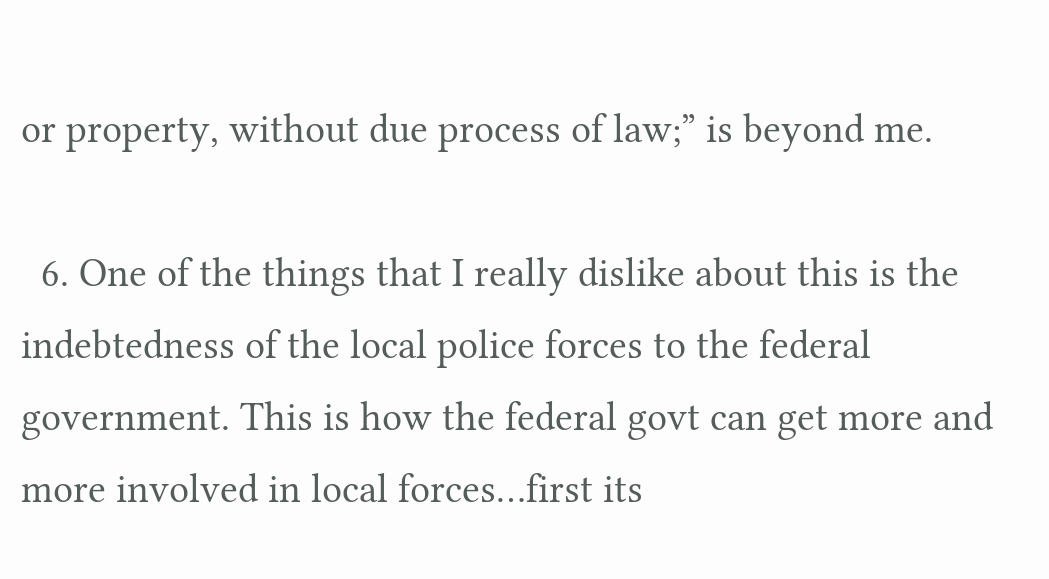or property, without due process of law;” is beyond me.

  6. One of the things that I really dislike about this is the indebtedness of the local police forces to the federal government. This is how the federal govt can get more and more involved in local forces…first its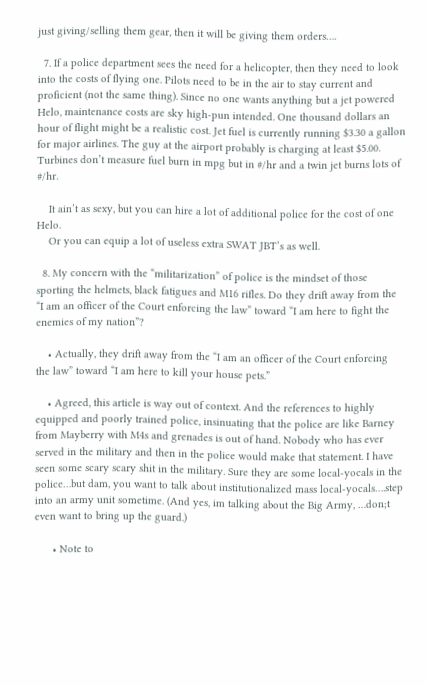just giving/selling them gear, then it will be giving them orders….

  7. If a police department sees the need for a helicopter, then they need to look into the costs of flying one. Pilots need to be in the air to stay current and proficient (not the same thing). Since no one wants anything but a jet powered Helo, maintenance costs are sky high-pun intended. One thousand dollars an hour of flight might be a realistic cost. Jet fuel is currently running $3.30 a gallon for major airlines. The guy at the airport probably is charging at least $5.00. Turbines don’t measure fuel burn in mpg but in #/hr and a twin jet burns lots of #/hr.

    It ain’t as sexy, but you can hire a lot of additional police for the cost of one Helo.
    Or you can equip a lot of useless extra SWAT JBT’s as well.

  8. My concern with the “militarization” of police is the mindset of those sporting the helmets, black fatigues and M16 rifles. Do they drift away from the “I am an officer of the Court enforcing the law” toward “I am here to fight the enemies of my nation”?

    • Actually, they drift away from the “I am an officer of the Court enforcing the law” toward “I am here to kill your house pets.”

    • Agreed, this article is way out of context. And the references to highly equipped and poorly trained police, insinuating that the police are like Barney from Mayberry with M4s and grenades is out of hand. Nobody who has ever served in the military and then in the police would make that statement. I have seen some scary scary shit in the military. Sure they are some local-yocals in the police…but dam, you want to talk about institutionalized mass local-yocals….step into an army unit sometime. (And yes, im talking about the Big Army, …don;t even want to bring up the guard.)

      • Note to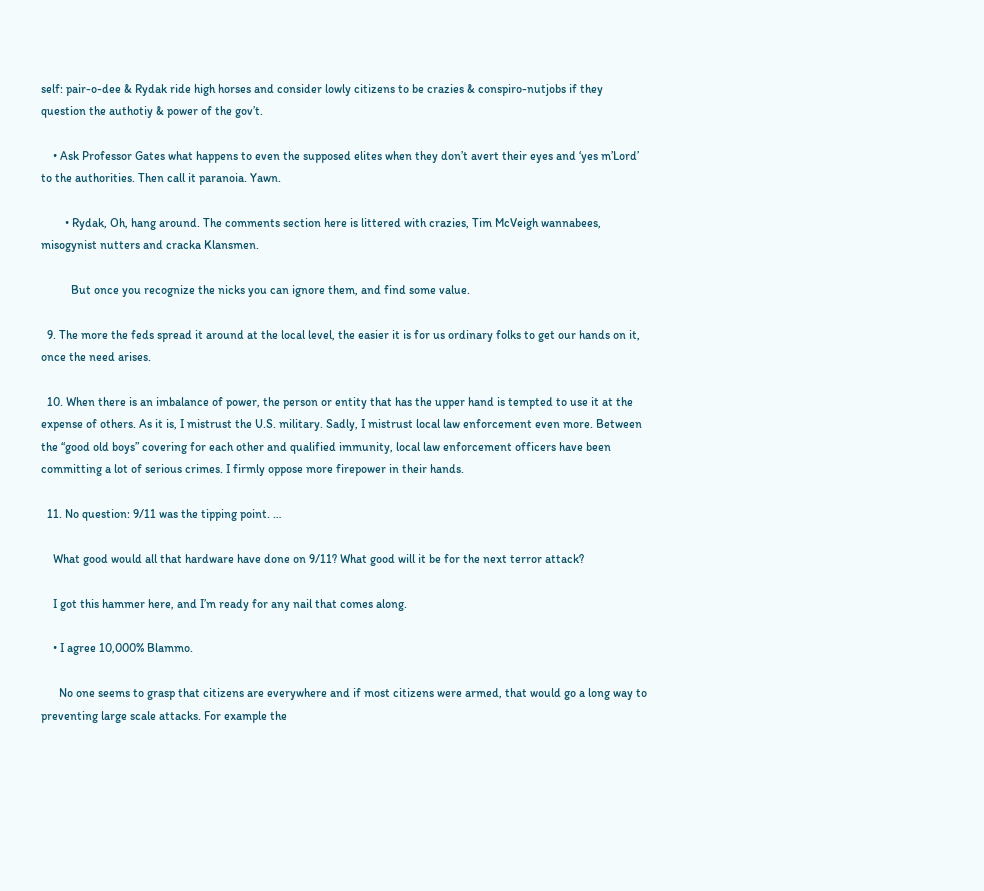self: pair-o-dee & Rydak ride high horses and consider lowly citizens to be crazies & conspiro-nutjobs if they question the authotiy & power of the gov’t.

    • Ask Professor Gates what happens to even the supposed elites when they don’t avert their eyes and ‘yes m’Lord’ to the authorities. Then call it paranoia. Yawn.

        • Rydak, Oh, hang around. The comments section here is littered with crazies, Tim McVeigh wannabees, misogynist nutters and cracka Klansmen.

          But once you recognize the nicks you can ignore them, and find some value.

  9. The more the feds spread it around at the local level, the easier it is for us ordinary folks to get our hands on it, once the need arises.

  10. When there is an imbalance of power, the person or entity that has the upper hand is tempted to use it at the expense of others. As it is, I mistrust the U.S. military. Sadly, I mistrust local law enforcement even more. Between the “good old boys” covering for each other and qualified immunity, local law enforcement officers have been committing a lot of serious crimes. I firmly oppose more firepower in their hands.

  11. No question: 9/11 was the tipping point. …

    What good would all that hardware have done on 9/11? What good will it be for the next terror attack?

    I got this hammer here, and I’m ready for any nail that comes along.

    • I agree 10,000% Blammo.

      No one seems to grasp that citizens are everywhere and if most citizens were armed, that would go a long way to preventing large scale attacks. For example the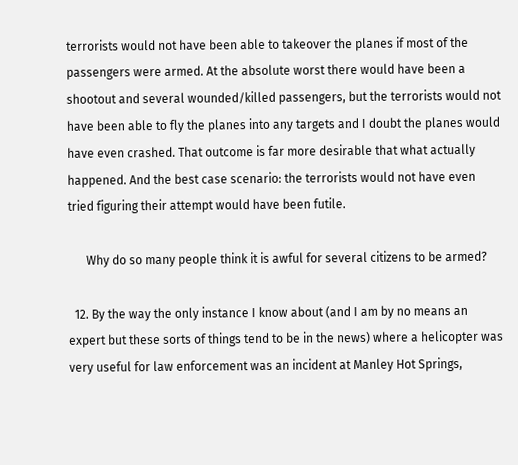terrorists would not have been able to takeover the planes if most of the passengers were armed. At the absolute worst there would have been a shootout and several wounded/killed passengers, but the terrorists would not have been able to fly the planes into any targets and I doubt the planes would have even crashed. That outcome is far more desirable that what actually happened. And the best case scenario: the terrorists would not have even tried figuring their attempt would have been futile.

      Why do so many people think it is awful for several citizens to be armed?

  12. By the way the only instance I know about (and I am by no means an expert but these sorts of things tend to be in the news) where a helicopter was very useful for law enforcement was an incident at Manley Hot Springs,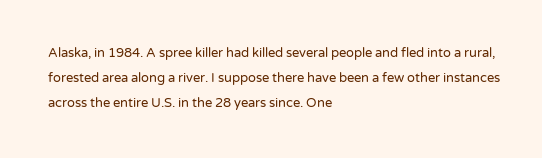Alaska, in 1984. A spree killer had killed several people and fled into a rural, forested area along a river. I suppose there have been a few other instances across the entire U.S. in the 28 years since. One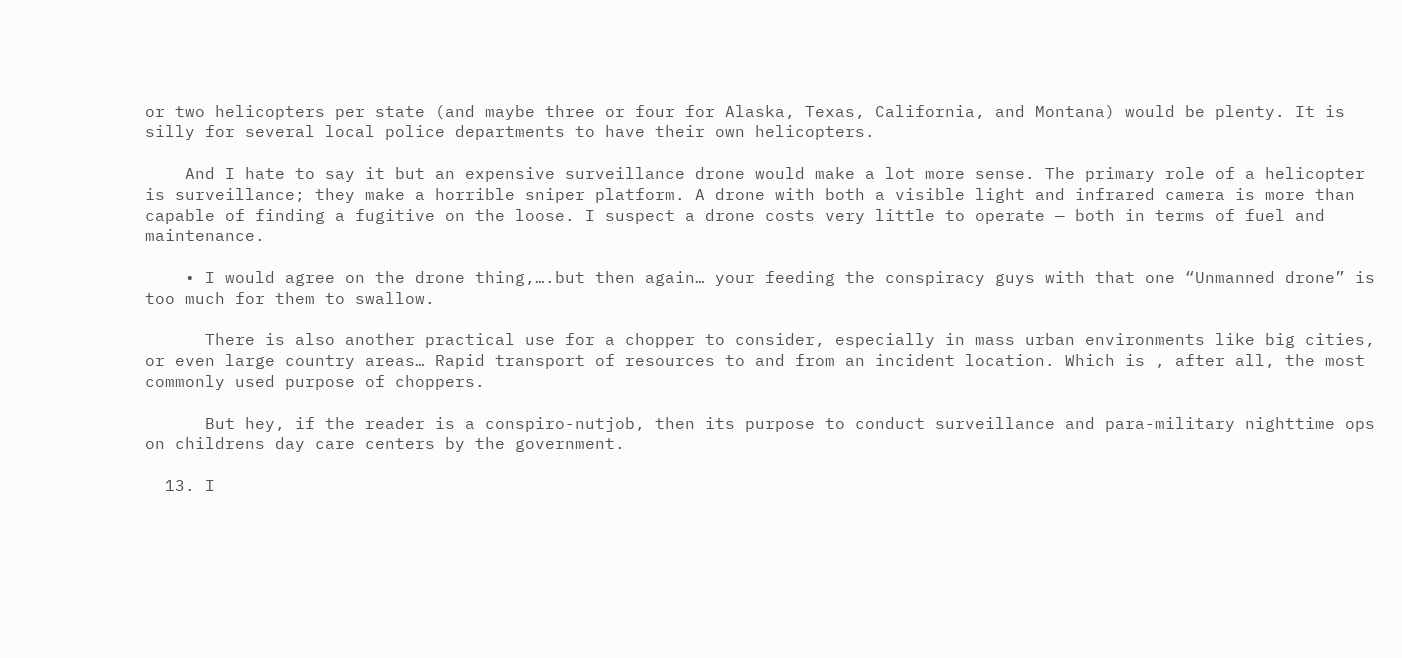or two helicopters per state (and maybe three or four for Alaska, Texas, California, and Montana) would be plenty. It is silly for several local police departments to have their own helicopters.

    And I hate to say it but an expensive surveillance drone would make a lot more sense. The primary role of a helicopter is surveillance; they make a horrible sniper platform. A drone with both a visible light and infrared camera is more than capable of finding a fugitive on the loose. I suspect a drone costs very little to operate — both in terms of fuel and maintenance.

    • I would agree on the drone thing,….but then again… your feeding the conspiracy guys with that one “Unmanned drone” is too much for them to swallow.

      There is also another practical use for a chopper to consider, especially in mass urban environments like big cities, or even large country areas… Rapid transport of resources to and from an incident location. Which is , after all, the most commonly used purpose of choppers.

      But hey, if the reader is a conspiro-nutjob, then its purpose to conduct surveillance and para-military nighttime ops on childrens day care centers by the government.

  13. I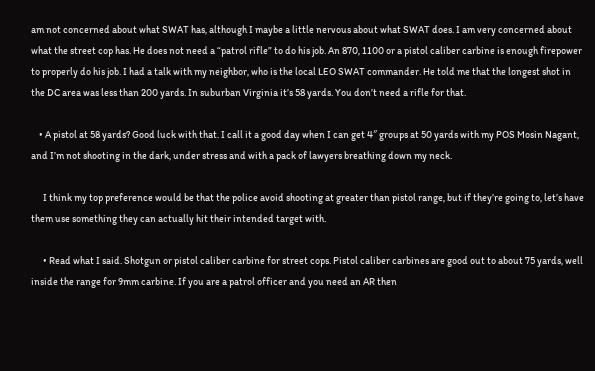am not concerned about what SWAT has, although I maybe a little nervous about what SWAT does. I am very concerned about what the street cop has. He does not need a “patrol rifle” to do his job. An 870, 1100 or a pistol caliber carbine is enough firepower to properly do his job. I had a talk with my neighbor, who is the local LEO SWAT commander. He told me that the longest shot in the DC area was less than 200 yards. In suburban Virginia it’s 58 yards. You don’t need a rifle for that.

    • A pistol at 58 yards? Good luck with that. I call it a good day when I can get 4″ groups at 50 yards with my POS Mosin Nagant, and I’m not shooting in the dark, under stress and with a pack of lawyers breathing down my neck.

      I think my top preference would be that the police avoid shooting at greater than pistol range, but if they’re going to, let’s have them use something they can actually hit their intended target with.

      • Read what I said. Shotgun or pistol caliber carbine for street cops. Pistol caliber carbines are good out to about 75 yards, well inside the range for 9mm carbine. If you are a patrol officer and you need an AR then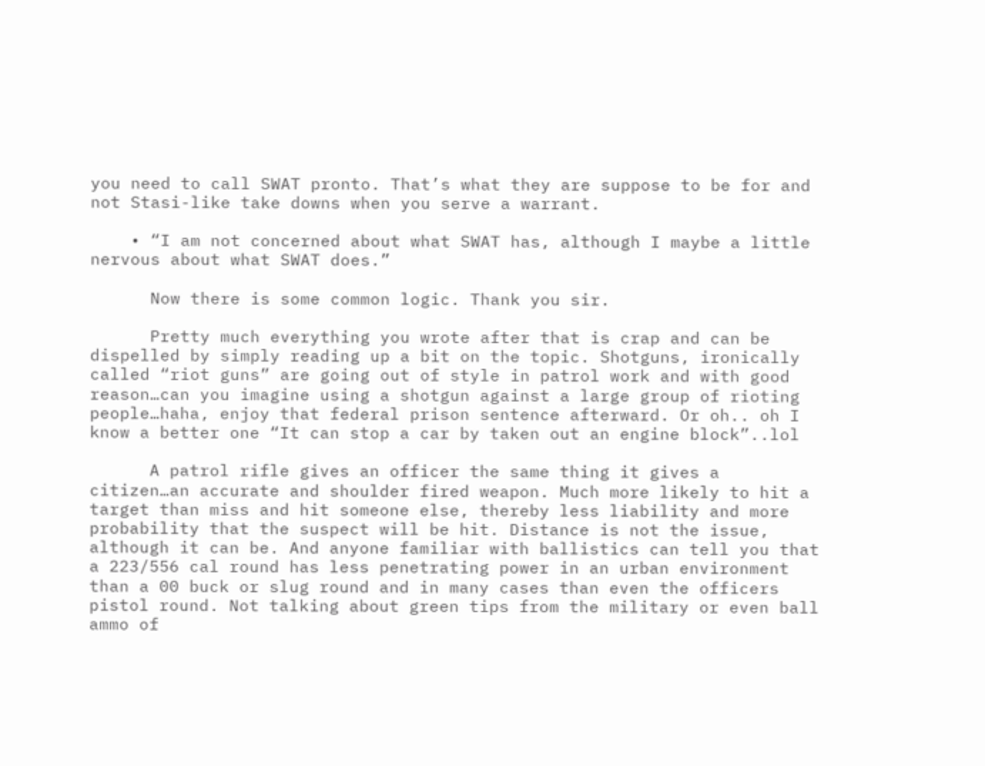you need to call SWAT pronto. That’s what they are suppose to be for and not Stasi-like take downs when you serve a warrant.

    • “I am not concerned about what SWAT has, although I maybe a little nervous about what SWAT does.”

      Now there is some common logic. Thank you sir.

      Pretty much everything you wrote after that is crap and can be dispelled by simply reading up a bit on the topic. Shotguns, ironically called “riot guns” are going out of style in patrol work and with good reason…can you imagine using a shotgun against a large group of rioting people…haha, enjoy that federal prison sentence afterward. Or oh.. oh I know a better one “It can stop a car by taken out an engine block”..lol

      A patrol rifle gives an officer the same thing it gives a citizen…an accurate and shoulder fired weapon. Much more likely to hit a target than miss and hit someone else, thereby less liability and more probability that the suspect will be hit. Distance is not the issue, although it can be. And anyone familiar with ballistics can tell you that a 223/556 cal round has less penetrating power in an urban environment than a 00 buck or slug round and in many cases than even the officers pistol round. Not talking about green tips from the military or even ball ammo of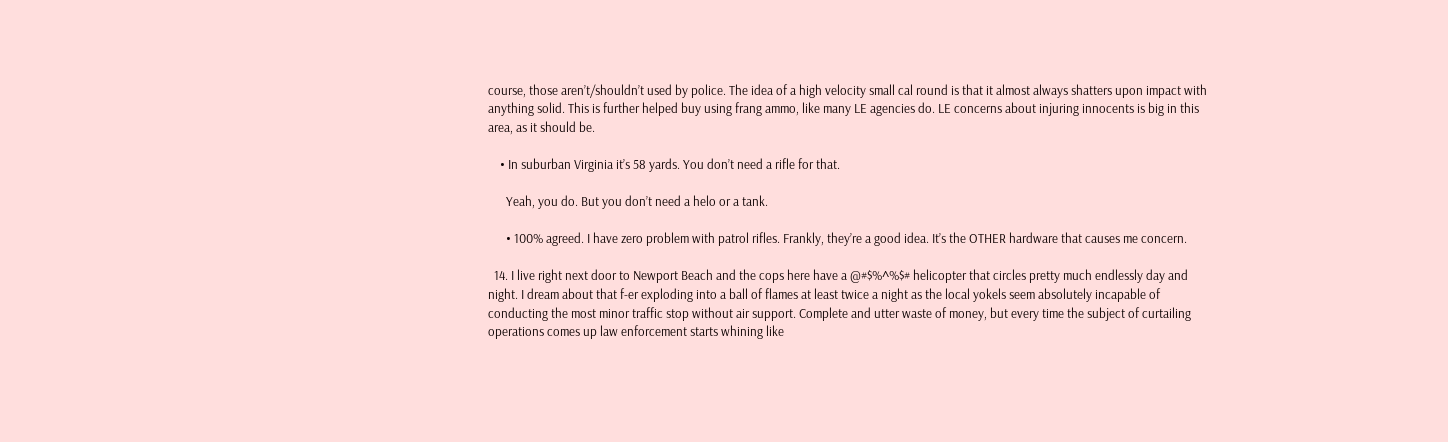course, those aren’t/shouldn’t used by police. The idea of a high velocity small cal round is that it almost always shatters upon impact with anything solid. This is further helped buy using frang ammo, like many LE agencies do. LE concerns about injuring innocents is big in this area, as it should be.

    • In suburban Virginia it’s 58 yards. You don’t need a rifle for that.

      Yeah, you do. But you don’t need a helo or a tank.

      • 100% agreed. I have zero problem with patrol rifles. Frankly, they’re a good idea. It’s the OTHER hardware that causes me concern.

  14. I live right next door to Newport Beach and the cops here have a @#$%^%$# helicopter that circles pretty much endlessly day and night. I dream about that f-er exploding into a ball of flames at least twice a night as the local yokels seem absolutely incapable of conducting the most minor traffic stop without air support. Complete and utter waste of money, but every time the subject of curtailing operations comes up law enforcement starts whining like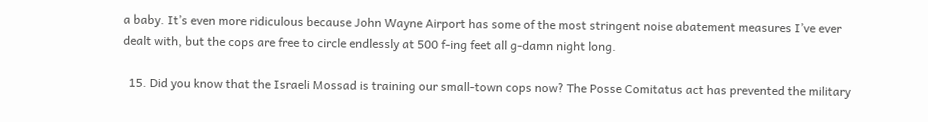a baby. It’s even more ridiculous because John Wayne Airport has some of the most stringent noise abatement measures I’ve ever dealt with, but the cops are free to circle endlessly at 500 f-ing feet all g-damn night long.

  15. Did you know that the Israeli Mossad is training our small-town cops now? The Posse Comitatus act has prevented the military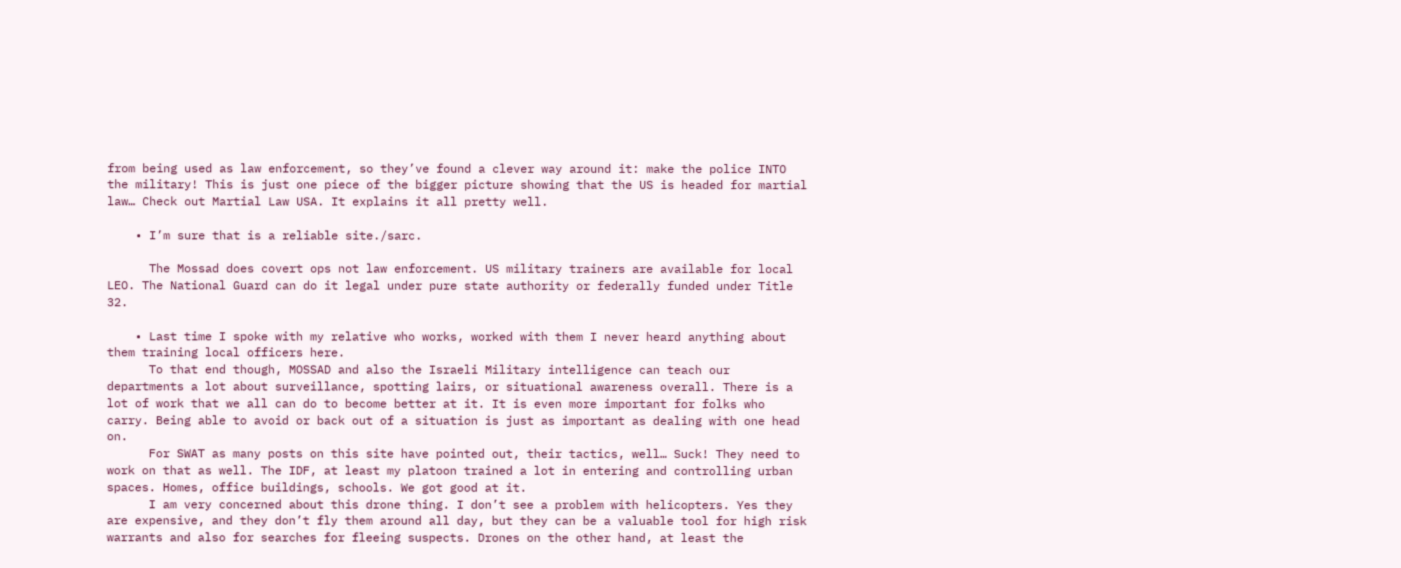from being used as law enforcement, so they’ve found a clever way around it: make the police INTO the military! This is just one piece of the bigger picture showing that the US is headed for martial law… Check out Martial Law USA. It explains it all pretty well.

    • I’m sure that is a reliable site./sarc.

      The Mossad does covert ops not law enforcement. US military trainers are available for local LEO. The National Guard can do it legal under pure state authority or federally funded under Title 32.

    • Last time I spoke with my relative who works, worked with them I never heard anything about them training local officers here.
      To that end though, MOSSAD and also the Israeli Military intelligence can teach our departments a lot about surveillance, spotting lairs, or situational awareness overall. There is a lot of work that we all can do to become better at it. It is even more important for folks who carry. Being able to avoid or back out of a situation is just as important as dealing with one head on.
      For SWAT as many posts on this site have pointed out, their tactics, well… Suck! They need to work on that as well. The IDF, at least my platoon trained a lot in entering and controlling urban spaces. Homes, office buildings, schools. We got good at it.
      I am very concerned about this drone thing. I don’t see a problem with helicopters. Yes they are expensive, and they don’t fly them around all day, but they can be a valuable tool for high risk warrants and also for searches for fleeing suspects. Drones on the other hand, at least the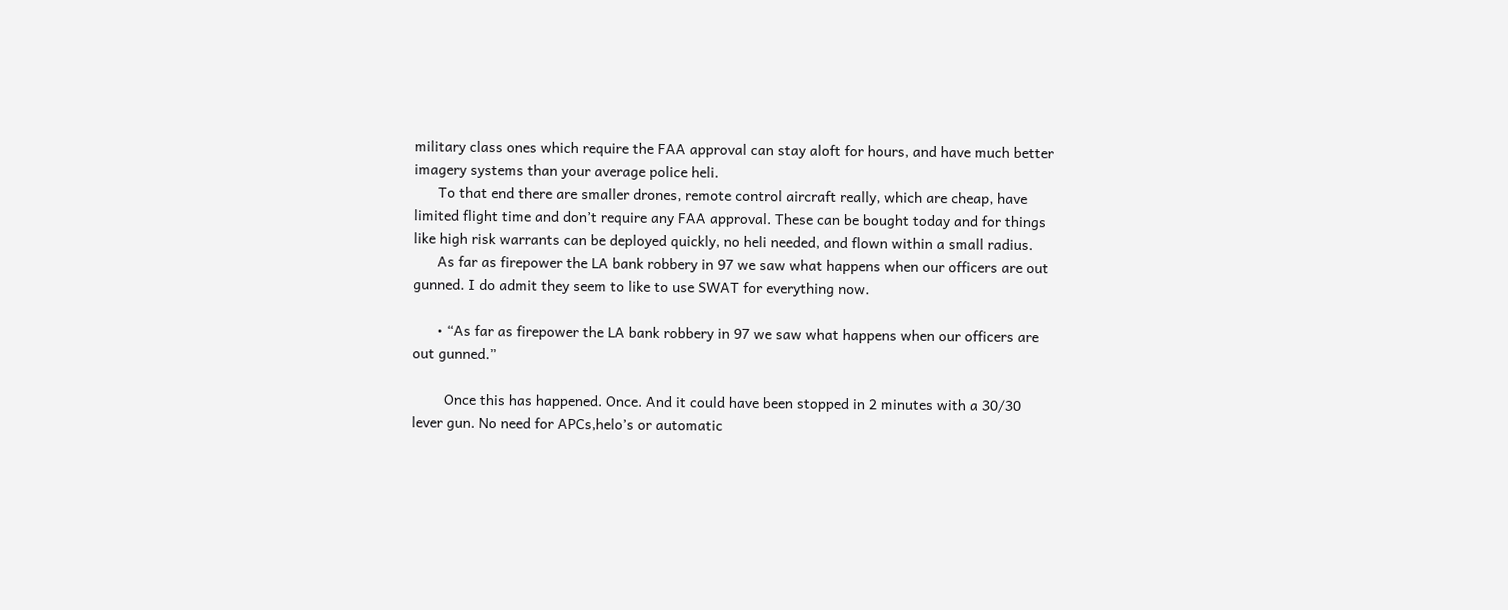military class ones which require the FAA approval can stay aloft for hours, and have much better imagery systems than your average police heli.
      To that end there are smaller drones, remote control aircraft really, which are cheap, have limited flight time and don’t require any FAA approval. These can be bought today and for things like high risk warrants can be deployed quickly, no heli needed, and flown within a small radius.
      As far as firepower the LA bank robbery in 97 we saw what happens when our officers are out gunned. I do admit they seem to like to use SWAT for everything now.

      • “As far as firepower the LA bank robbery in 97 we saw what happens when our officers are out gunned.”

        Once this has happened. Once. And it could have been stopped in 2 minutes with a 30/30 lever gun. No need for APCs,helo’s or automatic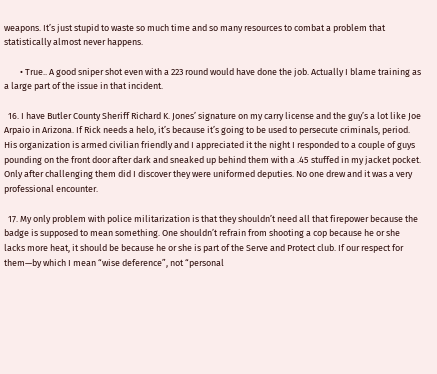weapons. It’s just stupid to waste so much time and so many resources to combat a problem that statistically almost never happens.

        • True.. A good sniper shot even with a 223 round would have done the job. Actually I blame training as a large part of the issue in that incident.

  16. I have Butler County Sheriff Richard K. Jones’ signature on my carry license and the guy’s a lot like Joe Arpaio in Arizona. If Rick needs a helo, it’s because it’s going to be used to persecute criminals, period. His organization is armed civilian friendly and I appreciated it the night I responded to a couple of guys pounding on the front door after dark and sneaked up behind them with a .45 stuffed in my jacket pocket. Only after challenging them did I discover they were uniformed deputies. No one drew and it was a very professional encounter.

  17. My only problem with police militarization is that they shouldn’t need all that firepower because the badge is supposed to mean something. One shouldn’t refrain from shooting a cop because he or she lacks more heat, it should be because he or she is part of the Serve and Protect club. If our respect for them—by which I mean “wise deference”, not “personal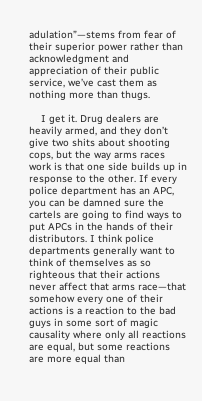adulation”—stems from fear of their superior power rather than acknowledgment and appreciation of their public service, we’ve cast them as nothing more than thugs.

    I get it. Drug dealers are heavily armed, and they don’t give two shits about shooting cops, but the way arms races work is that one side builds up in response to the other. If every police department has an APC, you can be damned sure the cartels are going to find ways to put APCs in the hands of their distributors. I think police departments generally want to think of themselves as so righteous that their actions never affect that arms race—that somehow every one of their actions is a reaction to the bad guys in some sort of magic causality where only all reactions are equal, but some reactions are more equal than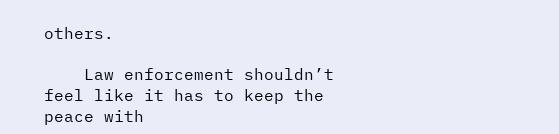others.

    Law enforcement shouldn’t feel like it has to keep the peace with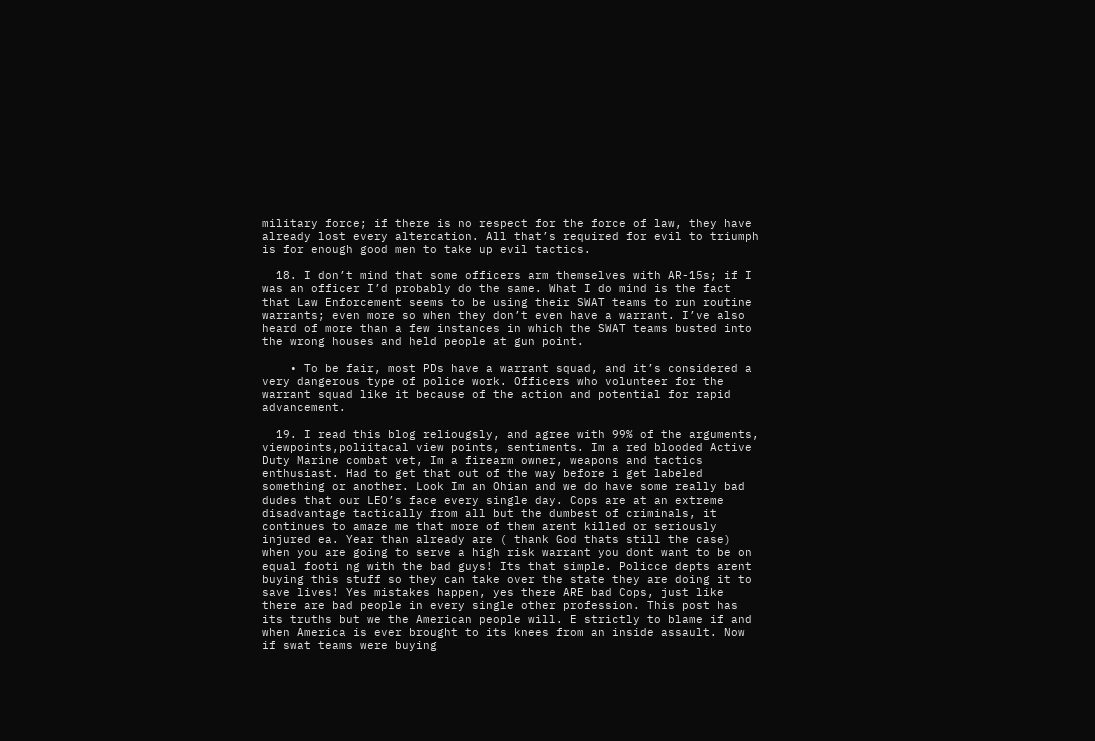military force; if there is no respect for the force of law, they have already lost every altercation. All that’s required for evil to triumph is for enough good men to take up evil tactics.

  18. I don’t mind that some officers arm themselves with AR-15s; if I was an officer I’d probably do the same. What I do mind is the fact that Law Enforcement seems to be using their SWAT teams to run routine warrants; even more so when they don’t even have a warrant. I’ve also heard of more than a few instances in which the SWAT teams busted into the wrong houses and held people at gun point.

    • To be fair, most PDs have a warrant squad, and it’s considered a very dangerous type of police work. Officers who volunteer for the warrant squad like it because of the action and potential for rapid advancement.

  19. I read this blog reliougsly, and agree with 99% of the arguments, viewpoints,poliitacal view points, sentiments. Im a red blooded Active Duty Marine combat vet, Im a firearm owner, weapons and tactics enthusiast. Had to get that out of the way before i get labeled something or another. Look Im an Ohian and we do have some really bad dudes that our LEO’s face every single day. Cops are at an extreme disadvantage tactically from all but the dumbest of criminals, it continues to amaze me that more of them arent killed or seriously injured ea. Year than already are ( thank God thats still the case) when you are going to serve a high risk warrant you dont want to be on equal footi ng with the bad guys! Its that simple. Policce depts arent buying this stuff so they can take over the state they are doing it to save lives! Yes mistakes happen, yes there ARE bad Cops, just like there are bad people in every single other profession. This post has its truths but we the American people will. E strictly to blame if and when America is ever brought to its knees from an inside assault. Now if swat teams were buying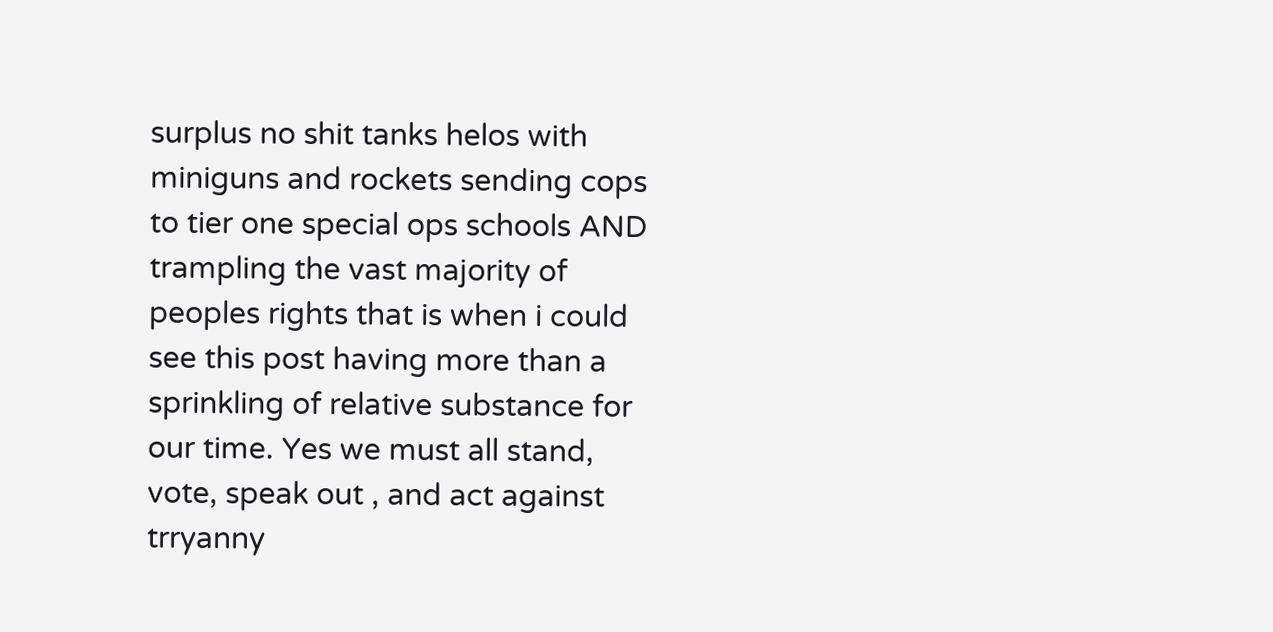surplus no shit tanks helos with miniguns and rockets sending cops to tier one special ops schools AND trampling the vast majority of peoples rights that is when i could see this post having more than a sprinkling of relative substance for our time. Yes we must all stand, vote, speak out , and act against trryanny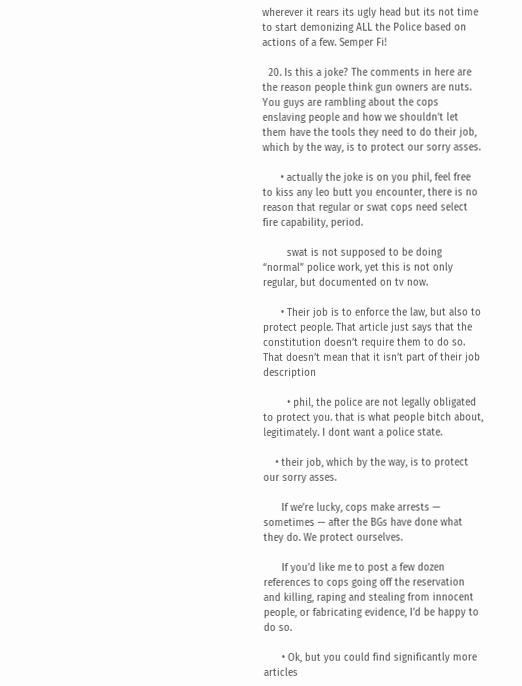wherever it rears its ugly head but its not time to start demonizing ALL the Police based on actions of a few. Semper Fi!

  20. Is this a joke? The comments in here are the reason people think gun owners are nuts. You guys are rambling about the cops enslaving people and how we shouldn’t let them have the tools they need to do their job, which by the way, is to protect our sorry asses.

      • actually the joke is on you phil, feel free to kiss any leo butt you encounter, there is no reason that regular or swat cops need select fire capability, period.

        swat is not supposed to be doing “normal” police work, yet this is not only regular, but documented on tv now.

      • Their job is to enforce the law, but also to protect people. That article just says that the constitution doesn’t require them to do so. That doesn’t mean that it isn’t part of their job description

        • phil, the police are not legally obligated to protect you. that is what people bitch about, legitimately. I dont want a police state.

    • their job, which by the way, is to protect our sorry asses.

      If we’re lucky, cops make arrests — sometimes — after the BGs have done what they do. We protect ourselves.

      If you’d like me to post a few dozen references to cops going off the reservation and killing, raping and stealing from innocent people, or fabricating evidence, I’d be happy to do so.

      • Ok, but you could find significantly more articles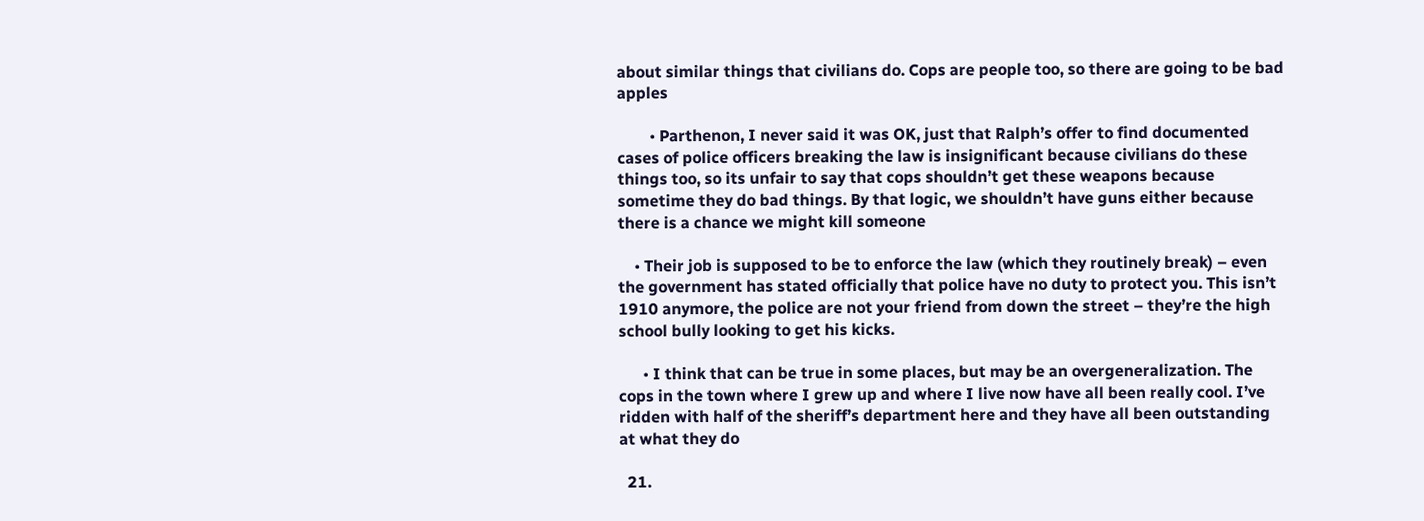about similar things that civilians do. Cops are people too, so there are going to be bad apples

        • Parthenon, I never said it was OK, just that Ralph’s offer to find documented cases of police officers breaking the law is insignificant because civilians do these things too, so its unfair to say that cops shouldn’t get these weapons because sometime they do bad things. By that logic, we shouldn’t have guns either because there is a chance we might kill someone

    • Their job is supposed to be to enforce the law (which they routinely break) – even the government has stated officially that police have no duty to protect you. This isn’t 1910 anymore, the police are not your friend from down the street – they’re the high school bully looking to get his kicks.

      • I think that can be true in some places, but may be an overgeneralization. The cops in the town where I grew up and where I live now have all been really cool. I’ve ridden with half of the sheriff’s department here and they have all been outstanding at what they do

  21.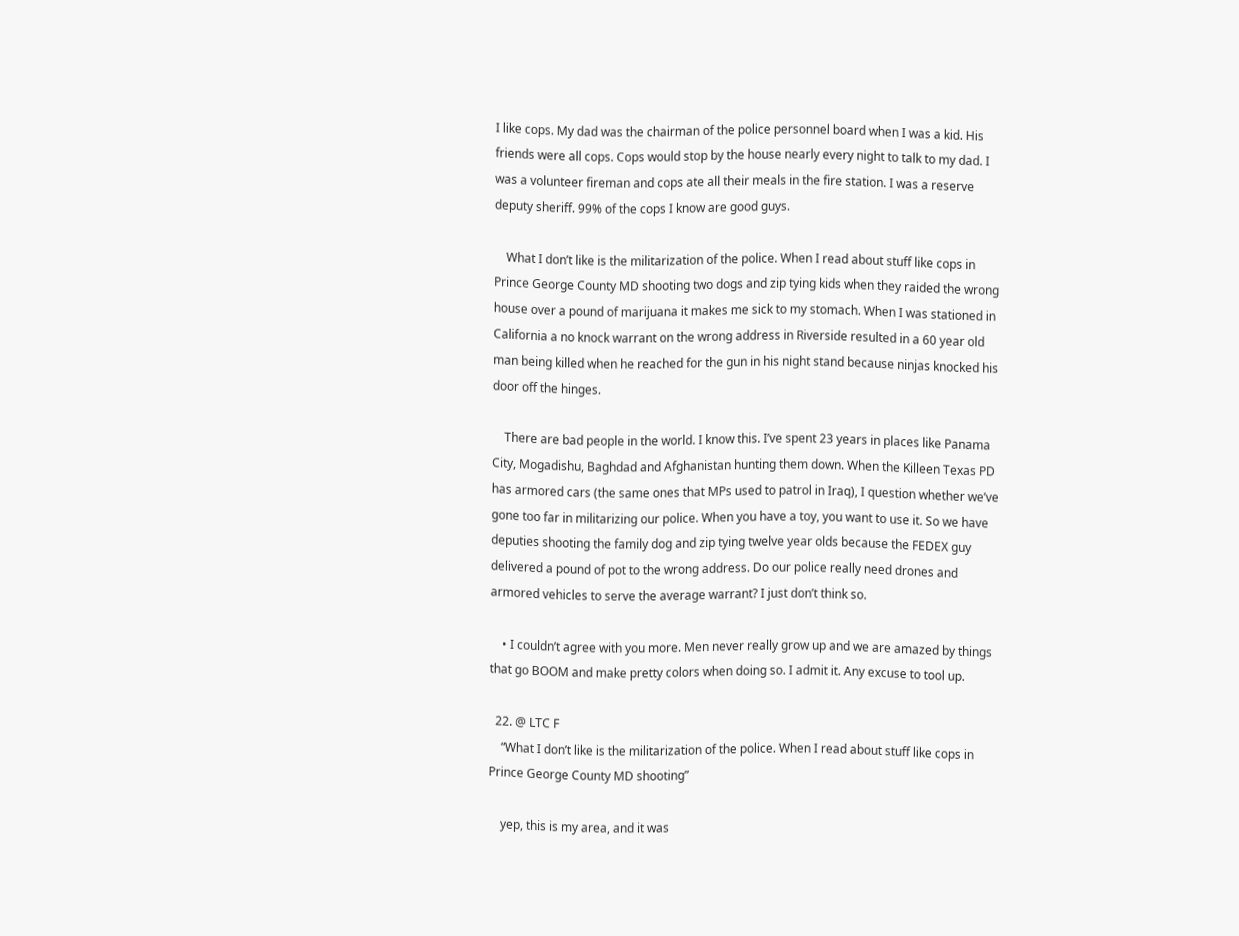I like cops. My dad was the chairman of the police personnel board when I was a kid. His friends were all cops. Cops would stop by the house nearly every night to talk to my dad. I was a volunteer fireman and cops ate all their meals in the fire station. I was a reserve deputy sheriff. 99% of the cops I know are good guys.

    What I don’t like is the militarization of the police. When I read about stuff like cops in Prince George County MD shooting two dogs and zip tying kids when they raided the wrong house over a pound of marijuana it makes me sick to my stomach. When I was stationed in California a no knock warrant on the wrong address in Riverside resulted in a 60 year old man being killed when he reached for the gun in his night stand because ninjas knocked his door off the hinges.

    There are bad people in the world. I know this. I’ve spent 23 years in places like Panama City, Mogadishu, Baghdad and Afghanistan hunting them down. When the Killeen Texas PD has armored cars (the same ones that MPs used to patrol in Iraq), I question whether we’ve gone too far in militarizing our police. When you have a toy, you want to use it. So we have deputies shooting the family dog and zip tying twelve year olds because the FEDEX guy delivered a pound of pot to the wrong address. Do our police really need drones and armored vehicles to serve the average warrant? I just don’t think so.

    • I couldn’t agree with you more. Men never really grow up and we are amazed by things that go BOOM and make pretty colors when doing so. I admit it. Any excuse to tool up.

  22. @ LTC F
    “What I don’t like is the militarization of the police. When I read about stuff like cops in Prince George County MD shooting”

    yep, this is my area, and it was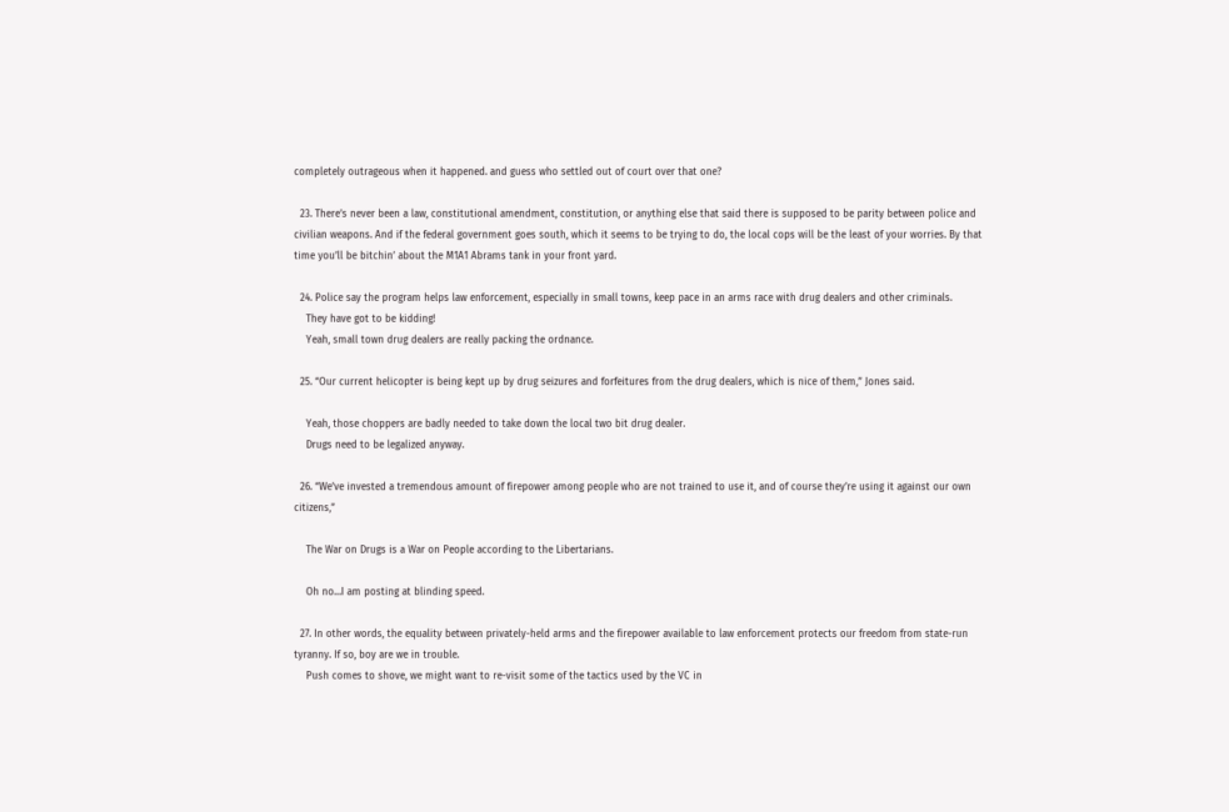completely outrageous when it happened. and guess who settled out of court over that one?

  23. There’s never been a law, constitutional amendment, constitution, or anything else that said there is supposed to be parity between police and civilian weapons. And if the federal government goes south, which it seems to be trying to do, the local cops will be the least of your worries. By that time you’ll be bitchin’ about the M1A1 Abrams tank in your front yard.

  24. Police say the program helps law enforcement, especially in small towns, keep pace in an arms race with drug dealers and other criminals.
    They have got to be kidding!
    Yeah, small town drug dealers are really packing the ordnance.

  25. “Our current helicopter is being kept up by drug seizures and forfeitures from the drug dealers, which is nice of them,” Jones said.

    Yeah, those choppers are badly needed to take down the local two bit drug dealer.
    Drugs need to be legalized anyway.

  26. “We’ve invested a tremendous amount of firepower among people who are not trained to use it, and of course they’re using it against our own citizens,”

    The War on Drugs is a War on People according to the Libertarians.

    Oh no…I am posting at blinding speed.

  27. In other words, the equality between privately-held arms and the firepower available to law enforcement protects our freedom from state-run tyranny. If so, boy are we in trouble.
    Push comes to shove, we might want to re-visit some of the tactics used by the VC in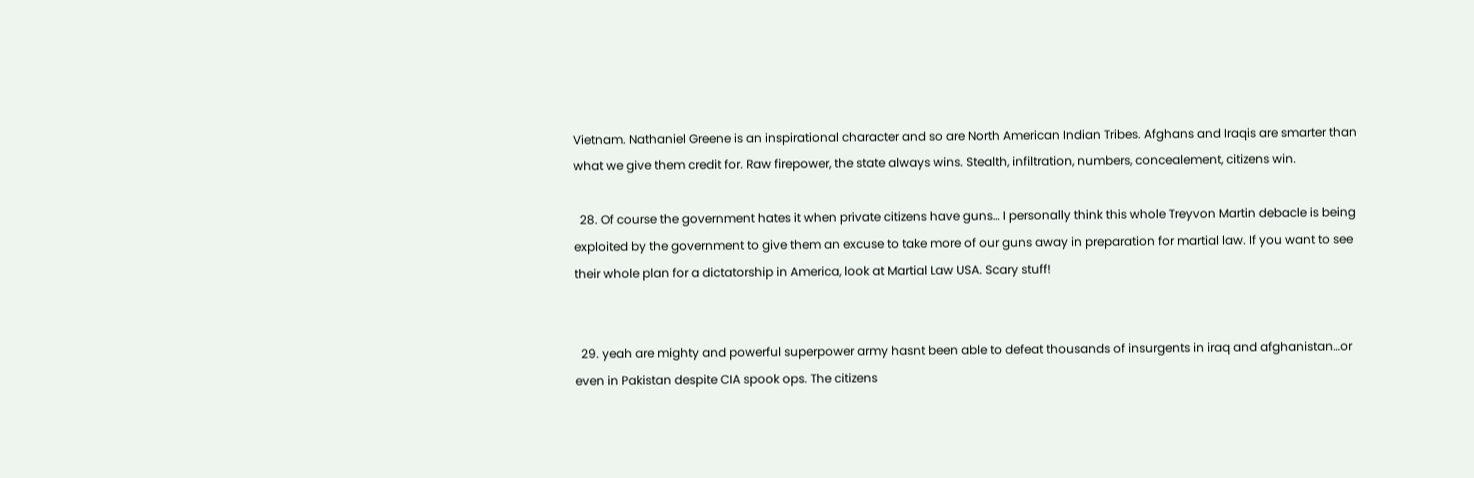Vietnam. Nathaniel Greene is an inspirational character and so are North American Indian Tribes. Afghans and Iraqis are smarter than what we give them credit for. Raw firepower, the state always wins. Stealth, infiltration, numbers, concealement, citizens win.

  28. Of course the government hates it when private citizens have guns… I personally think this whole Treyvon Martin debacle is being exploited by the government to give them an excuse to take more of our guns away in preparation for martial law. If you want to see their whole plan for a dictatorship in America, look at Martial Law USA. Scary stuff!


  29. yeah are mighty and powerful superpower army hasnt been able to defeat thousands of insurgents in iraq and afghanistan…or even in Pakistan despite CIA spook ops. The citizens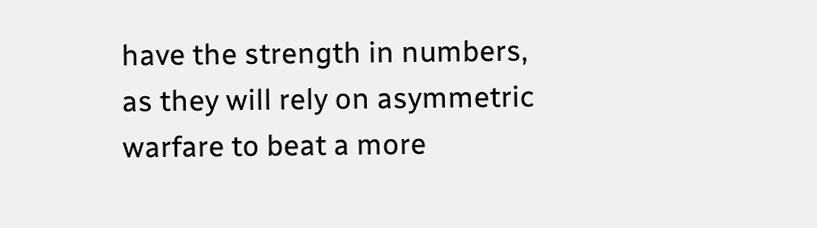have the strength in numbers, as they will rely on asymmetric warfare to beat a more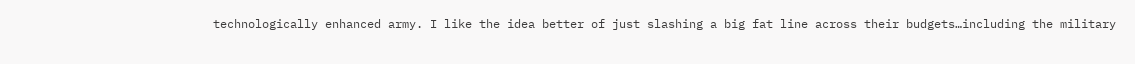technologically enhanced army. I like the idea better of just slashing a big fat line across their budgets…including the military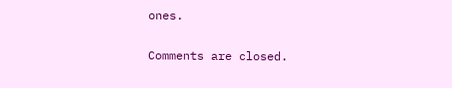ones.

Comments are closed.